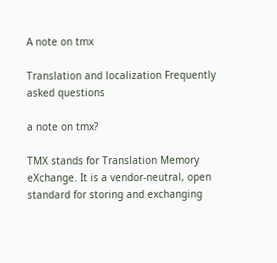A note on tmx

Translation and localization Frequently asked questions

a note on tmx?

TMX stands for Translation Memory eXchange. It is a vendor-neutral, open standard for storing and exchanging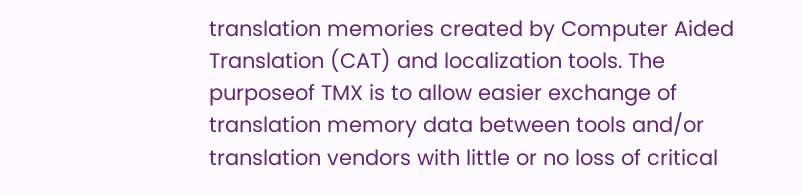translation memories created by Computer Aided Translation (CAT) and localization tools. The purposeof TMX is to allow easier exchange of translation memory data between tools and/or translation vendors with little or no loss of critical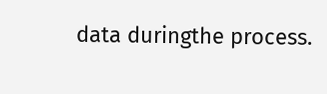data duringthe process.